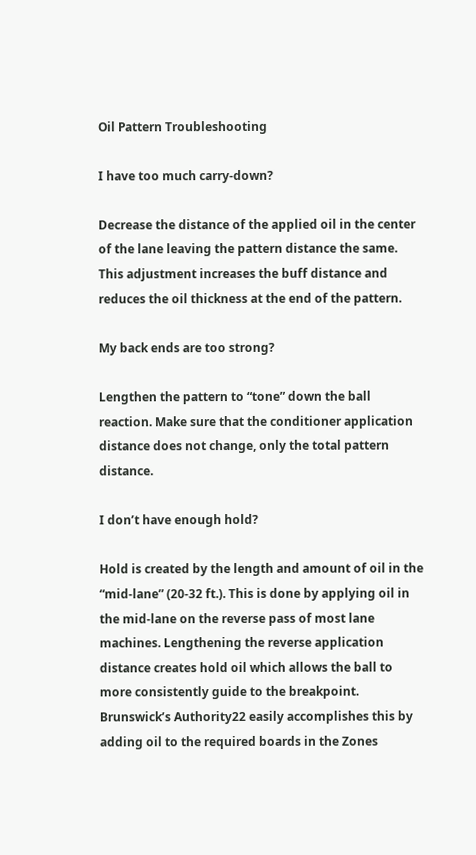Oil Pattern Troubleshooting

I have too much carry-down?

Decrease the distance of the applied oil in the center of the lane leaving the pattern distance the same. This adjustment increases the buff distance and reduces the oil thickness at the end of the pattern.

My back ends are too strong?

Lengthen the pattern to “tone” down the ball reaction. Make sure that the conditioner application distance does not change, only the total pattern distance.

I don’t have enough hold?

Hold is created by the length and amount of oil in the “mid-lane” (20-32 ft.). This is done by applying oil in the mid-lane on the reverse pass of most lane machines. Lengthening the reverse application distance creates hold oil which allows the ball to more consistently guide to the breakpoint. Brunswick’s Authority22 easily accomplishes this by adding oil to the required boards in the Zones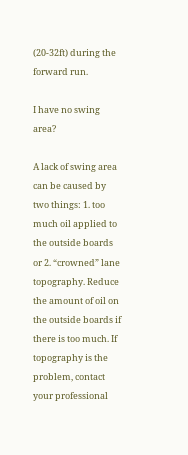(20-32ft) during the forward run.

I have no swing area?

A lack of swing area can be caused by two things: 1. too much oil applied to the outside boards or 2. “crowned” lane topography. Reduce the amount of oil on the outside boards if there is too much. If topography is the problem, contact your professional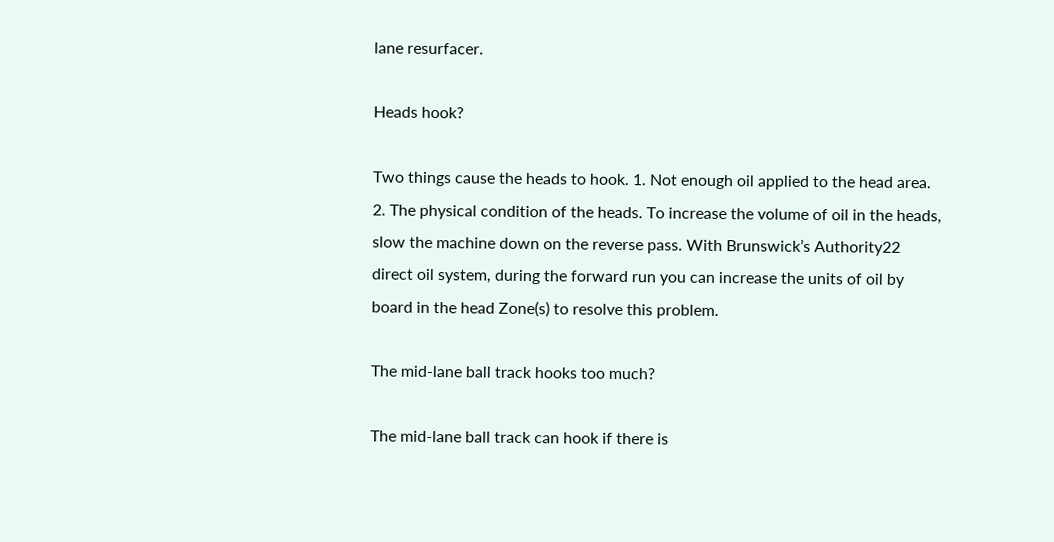lane resurfacer.

Heads hook?

Two things cause the heads to hook. 1. Not enough oil applied to the head area. 2. The physical condition of the heads. To increase the volume of oil in the heads, slow the machine down on the reverse pass. With Brunswick’s Authority22 direct oil system, during the forward run you can increase the units of oil by board in the head Zone(s) to resolve this problem.

The mid-lane ball track hooks too much?

The mid-lane ball track can hook if there is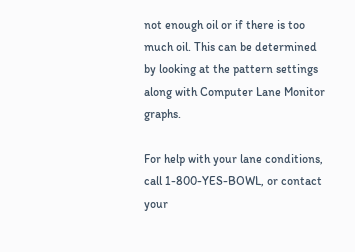not enough oil or if there is too much oil. This can be determined by looking at the pattern settings along with Computer Lane Monitor graphs.

For help with your lane conditions, call 1-800-YES-BOWL, or contact your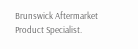Brunswick Aftermarket Product Specialist.